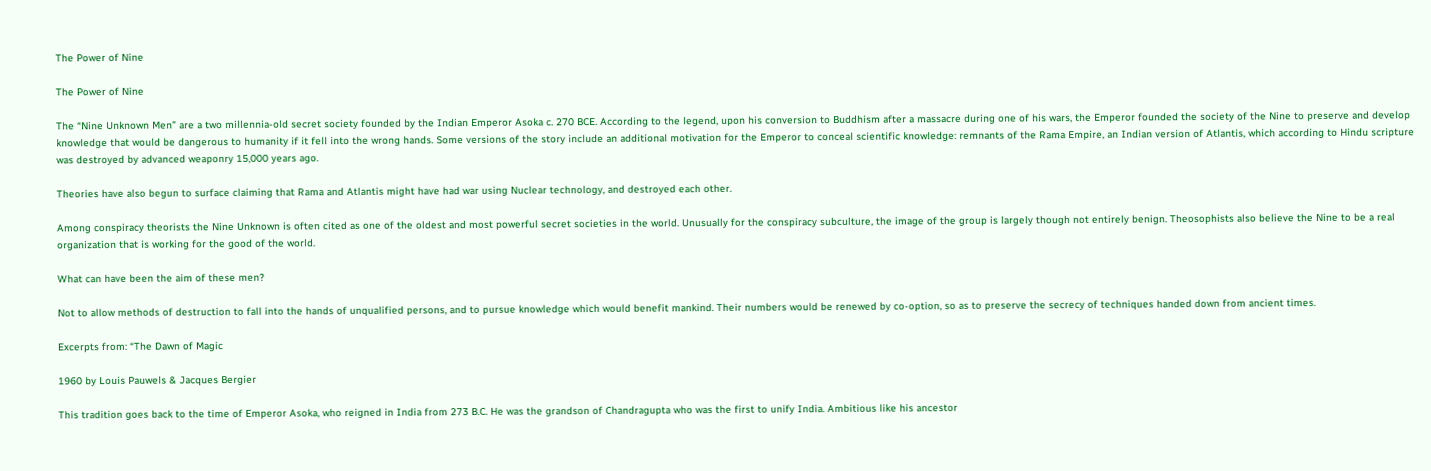The Power of Nine

The Power of Nine

The “Nine Unknown Men” are a two millennia-old secret society founded by the Indian Emperor Asoka c. 270 BCE. According to the legend, upon his conversion to Buddhism after a massacre during one of his wars, the Emperor founded the society of the Nine to preserve and develop knowledge that would be dangerous to humanity if it fell into the wrong hands. Some versions of the story include an additional motivation for the Emperor to conceal scientific knowledge: remnants of the Rama Empire, an Indian version of Atlantis, which according to Hindu scripture was destroyed by advanced weaponry 15,000 years ago.

Theories have also begun to surface claiming that Rama and Atlantis might have had war using Nuclear technology, and destroyed each other.

Among conspiracy theorists the Nine Unknown is often cited as one of the oldest and most powerful secret societies in the world. Unusually for the conspiracy subculture, the image of the group is largely though not entirely benign. Theosophists also believe the Nine to be a real organization that is working for the good of the world.

What can have been the aim of these men?

Not to allow methods of destruction to fall into the hands of unqualified persons, and to pursue knowledge which would benefit mankind. Their numbers would be renewed by co-option, so as to preserve the secrecy of techniques handed down from ancient times.

Excerpts from: “The Dawn of Magic

1960 by Louis Pauwels & Jacques Bergier

This tradition goes back to the time of Emperor Asoka, who reigned in India from 273 B.C. He was the grandson of Chandragupta who was the first to unify India. Ambitious like his ancestor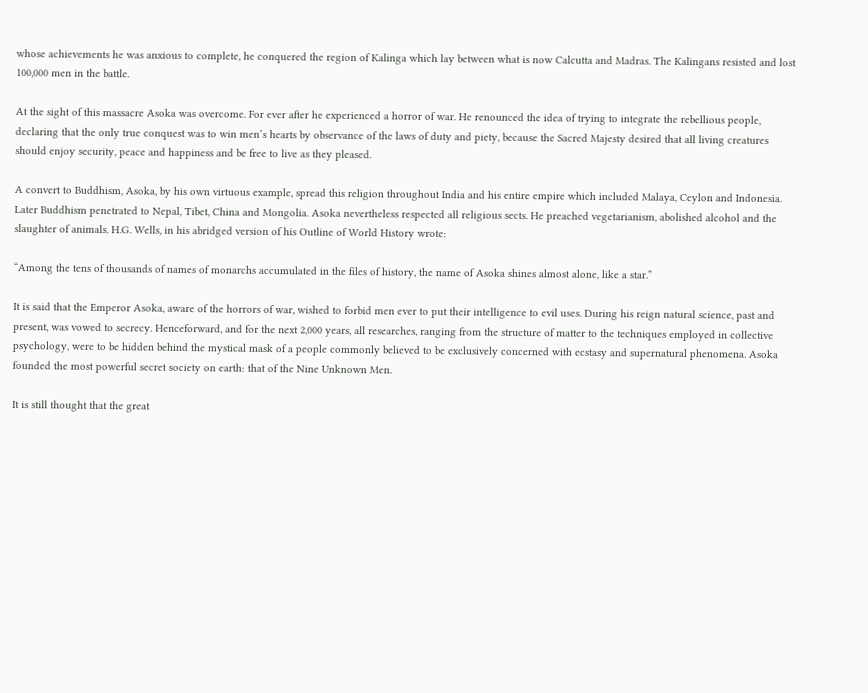whose achievements he was anxious to complete, he conquered the region of Kalinga which lay between what is now Calcutta and Madras. The Kalingans resisted and lost 100,000 men in the battle.

At the sight of this massacre Asoka was overcome. For ever after he experienced a horror of war. He renounced the idea of trying to integrate the rebellious people, declaring that the only true conquest was to win men’s hearts by observance of the laws of duty and piety, because the Sacred Majesty desired that all living creatures should enjoy security, peace and happiness and be free to live as they pleased.

A convert to Buddhism, Asoka, by his own virtuous example, spread this religion throughout India and his entire empire which included Malaya, Ceylon and Indonesia. Later Buddhism penetrated to Nepal, Tibet, China and Mongolia. Asoka nevertheless respected all religious sects. He preached vegetarianism, abolished alcohol and the slaughter of animals. H.G. Wells, in his abridged version of his Outline of World History wrote:

“Among the tens of thousands of names of monarchs accumulated in the files of history, the name of Asoka shines almost alone, like a star.”

It is said that the Emperor Asoka, aware of the horrors of war, wished to forbid men ever to put their intelligence to evil uses. During his reign natural science, past and present, was vowed to secrecy. Henceforward, and for the next 2,000 years, all researches, ranging from the structure of matter to the techniques employed in collective psychology, were to be hidden behind the mystical mask of a people commonly believed to be exclusively concerned with ecstasy and supernatural phenomena. Asoka founded the most powerful secret society on earth: that of the Nine Unknown Men.

It is still thought that the great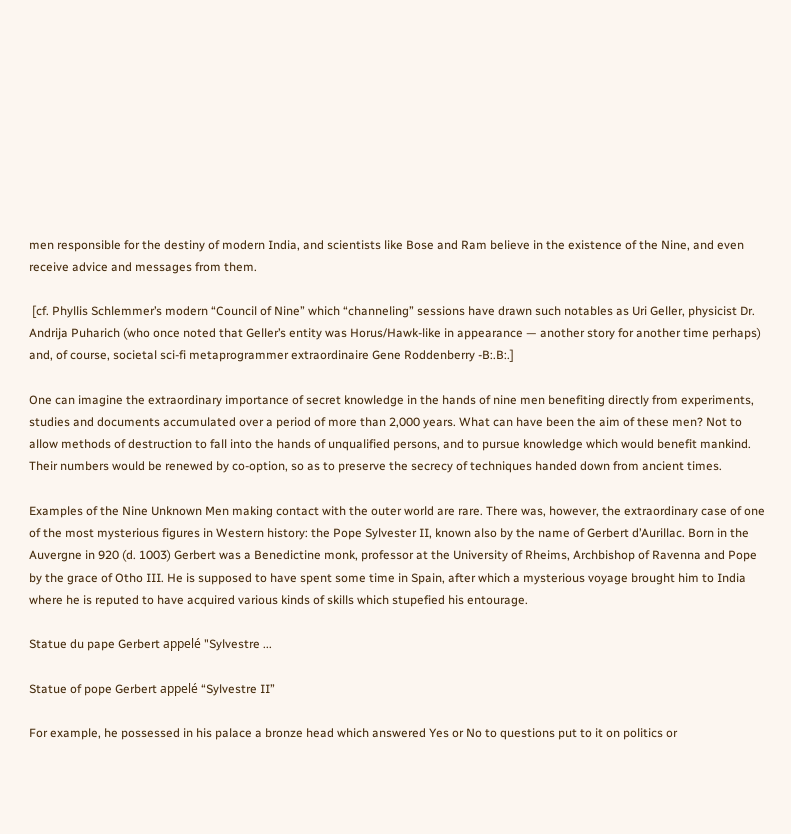men responsible for the destiny of modern India, and scientists like Bose and Ram believe in the existence of the Nine, and even receive advice and messages from them.

 [cf. Phyllis Schlemmer’s modern “Council of Nine” which “channeling” sessions have drawn such notables as Uri Geller, physicist Dr. Andrija Puharich (who once noted that Geller’s entity was Horus/Hawk-like in appearance — another story for another time perhaps) and, of course, societal sci-fi metaprogrammer extraordinaire Gene Roddenberry -B:.B:.]

One can imagine the extraordinary importance of secret knowledge in the hands of nine men benefiting directly from experiments, studies and documents accumulated over a period of more than 2,000 years. What can have been the aim of these men? Not to allow methods of destruction to fall into the hands of unqualified persons, and to pursue knowledge which would benefit mankind. Their numbers would be renewed by co-option, so as to preserve the secrecy of techniques handed down from ancient times.

Examples of the Nine Unknown Men making contact with the outer world are rare. There was, however, the extraordinary case of one of the most mysterious figures in Western history: the Pope Sylvester II, known also by the name of Gerbert d’Aurillac. Born in the Auvergne in 920 (d. 1003) Gerbert was a Benedictine monk, professor at the University of Rheims, Archbishop of Ravenna and Pope by the grace of Otho III. He is supposed to have spent some time in Spain, after which a mysterious voyage brought him to India where he is reputed to have acquired various kinds of skills which stupefied his entourage.

Statue du pape Gerbert appelé "Sylvestre ...

Statue of pope Gerbert appelé “Sylvestre II”

For example, he possessed in his palace a bronze head which answered Yes or No to questions put to it on politics or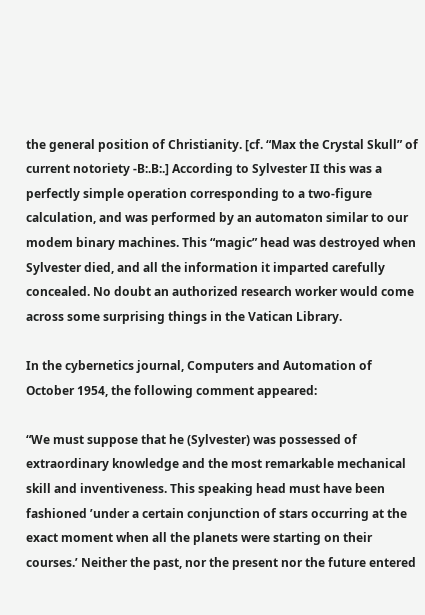the general position of Christianity. [cf. “Max the Crystal Skull” of current notoriety -B:.B:.] According to Sylvester II this was a perfectly simple operation corresponding to a two-figure calculation, and was performed by an automaton similar to our modem binary machines. This “magic” head was destroyed when Sylvester died, and all the information it imparted carefully concealed. No doubt an authorized research worker would come across some surprising things in the Vatican Library.

In the cybernetics journal, Computers and Automation of October 1954, the following comment appeared:

“We must suppose that he (Sylvester) was possessed of extraordinary knowledge and the most remarkable mechanical skill and inventiveness. This speaking head must have been fashioned ’under a certain conjunction of stars occurring at the exact moment when all the planets were starting on their courses.’ Neither the past, nor the present nor the future entered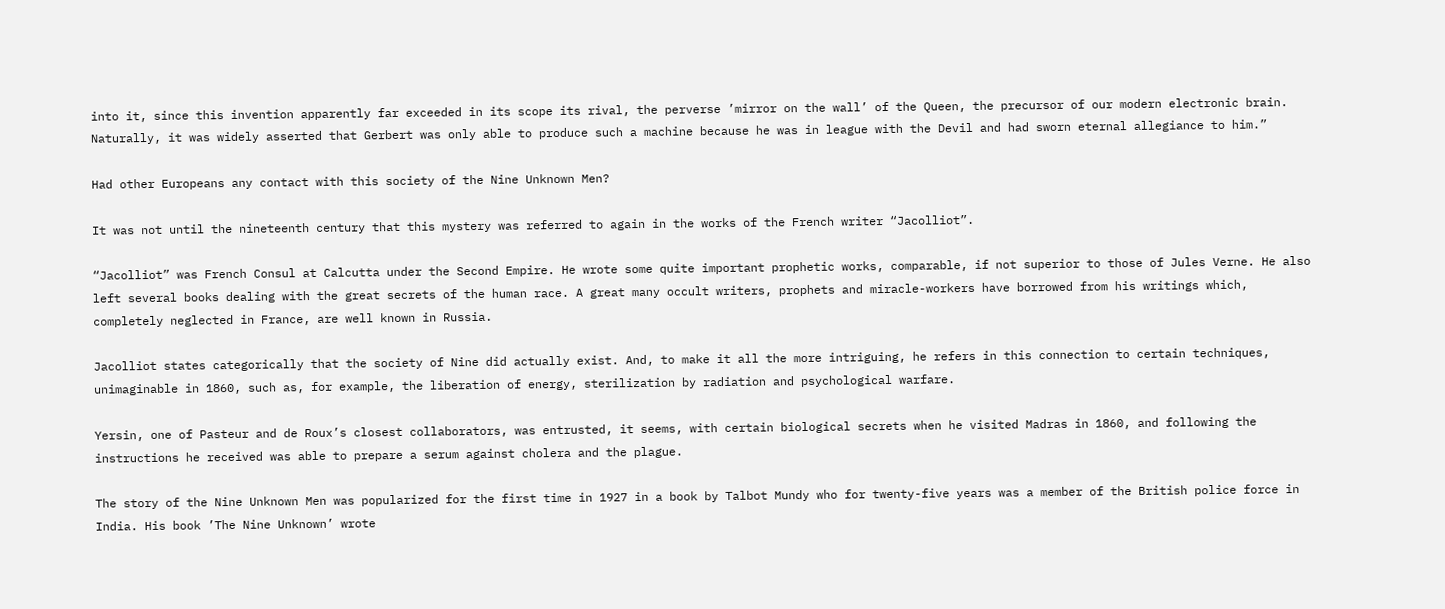into it, since this invention apparently far exceeded in its scope its rival, the perverse ’mirror on the wall’ of the Queen, the precursor of our modern electronic brain. Naturally, it was widely asserted that Gerbert was only able to produce such a machine because he was in league with the Devil and had sworn eternal allegiance to him.”

Had other Europeans any contact with this society of the Nine Unknown Men?

It was not until the nineteenth century that this mystery was referred to again in the works of the French writer “Jacolliot”.

“Jacolliot” was French Consul at Calcutta under the Second Empire. He wrote some quite important prophetic works, comparable, if not superior to those of Jules Verne. He also left several books dealing with the great secrets of the human race. A great many occult writers, prophets and miracle-workers have borrowed from his writings which, completely neglected in France, are well known in Russia.

Jacolliot states categorically that the society of Nine did actually exist. And, to make it all the more intriguing, he refers in this connection to certain techniques, unimaginable in 1860, such as, for example, the liberation of energy, sterilization by radiation and psychological warfare.

Yersin, one of Pasteur and de Roux’s closest collaborators, was entrusted, it seems, with certain biological secrets when he visited Madras in 1860, and following the instructions he received was able to prepare a serum against cholera and the plague.

The story of the Nine Unknown Men was popularized for the first time in 1927 in a book by Talbot Mundy who for twenty-five years was a member of the British police force in India. His book ’The Nine Unknown’ wrote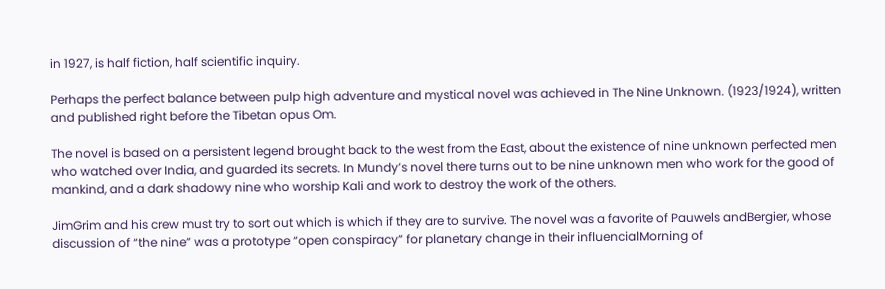in 1927, is half fiction, half scientific inquiry.

Perhaps the perfect balance between pulp high adventure and mystical novel was achieved in The Nine Unknown. (1923/1924), written and published right before the Tibetan opus Om.

The novel is based on a persistent legend brought back to the west from the East, about the existence of nine unknown perfected men who watched over India, and guarded its secrets. In Mundy’s novel there turns out to be nine unknown men who work for the good of mankind, and a dark shadowy nine who worship Kali and work to destroy the work of the others.

JimGrim and his crew must try to sort out which is which if they are to survive. The novel was a favorite of Pauwels andBergier, whose discussion of “the nine” was a prototype “open conspiracy” for planetary change in their influencialMorning of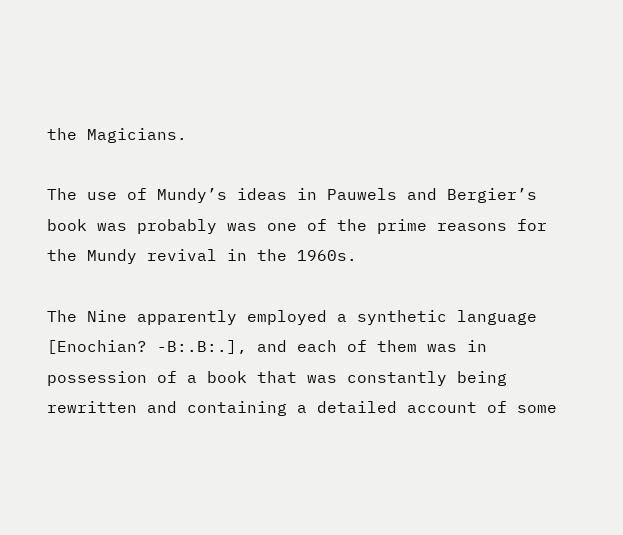the Magicians.

The use of Mundy’s ideas in Pauwels and Bergier’s book was probably was one of the prime reasons for the Mundy revival in the 1960s.

The Nine apparently employed a synthetic language [Enochian? -B:.B:.], and each of them was in possession of a book that was constantly being rewritten and containing a detailed account of some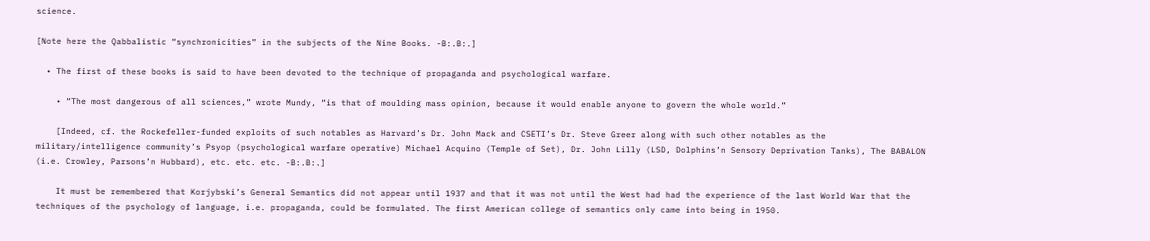science.

[Note here the Qabbalistic “synchronicities” in the subjects of the Nine Books. -B:.B:.]

  • The first of these books is said to have been devoted to the technique of propaganda and psychological warfare.

    • “The most dangerous of all sciences,” wrote Mundy, “is that of moulding mass opinion, because it would enable anyone to govern the whole world.”

    [Indeed, cf. the Rockefeller-funded exploits of such notables as Harvard’s Dr. John Mack and CSETI’s Dr. Steve Greer along with such other notables as the military/intelligence community’s Psyop (psychological warfare operative) Michael Acquino (Temple of Set), Dr. John Lilly (LSD, Dolphins’n Sensory Deprivation Tanks), The BABALON (i.e. Crowley, Parsons’n Hubbard), etc. etc. etc. -B:.B:.]

    It must be remembered that Korjybski’s General Semantics did not appear until 1937 and that it was not until the West had had the experience of the last World War that the techniques of the psychology of language, i.e. propaganda, could be formulated. The first American college of semantics only came into being in 1950.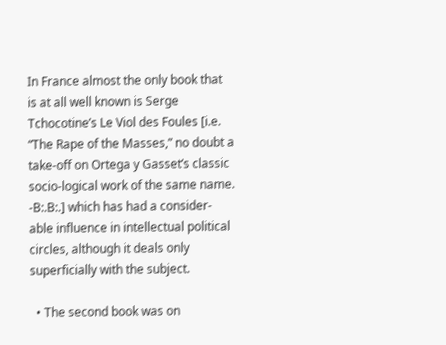In France almost the only book that is at all well known is Serge Tchocotine’s Le Viol des Foules [i.e. “The Rape of the Masses,” no doubt a take-off on Ortega y Gasset’s classic socio-logical work of the same name. -B:.B:.] which has had a consider- able influence in intellectual political circles, although it deals only superficially with the subject.

  • The second book was on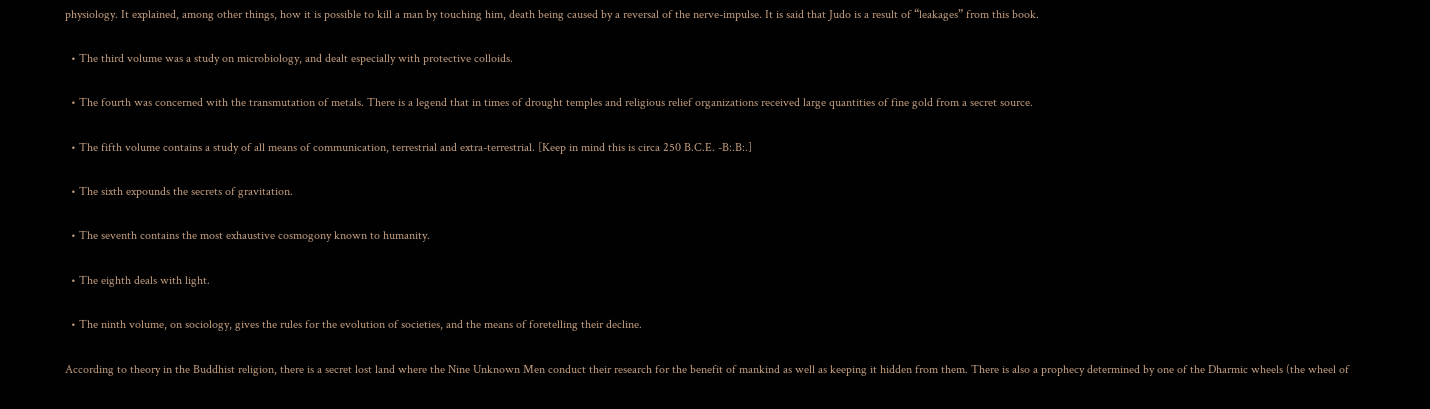physiology. It explained, among other things, how it is possible to kill a man by touching him, death being caused by a reversal of the nerve-impulse. It is said that Judo is a result of “leakages” from this book.

  • The third volume was a study on microbiology, and dealt especially with protective colloids.

  • The fourth was concerned with the transmutation of metals. There is a legend that in times of drought temples and religious relief organizations received large quantities of fine gold from a secret source.

  • The fifth volume contains a study of all means of communication, terrestrial and extra-terrestrial. [Keep in mind this is circa 250 B.C.E. -B:.B:.]

  • The sixth expounds the secrets of gravitation.

  • The seventh contains the most exhaustive cosmogony known to humanity.

  • The eighth deals with light.

  • The ninth volume, on sociology, gives the rules for the evolution of societies, and the means of foretelling their decline.

According to theory in the Buddhist religion, there is a secret lost land where the Nine Unknown Men conduct their research for the benefit of mankind as well as keeping it hidden from them. There is also a prophecy determined by one of the Dharmic wheels (the wheel of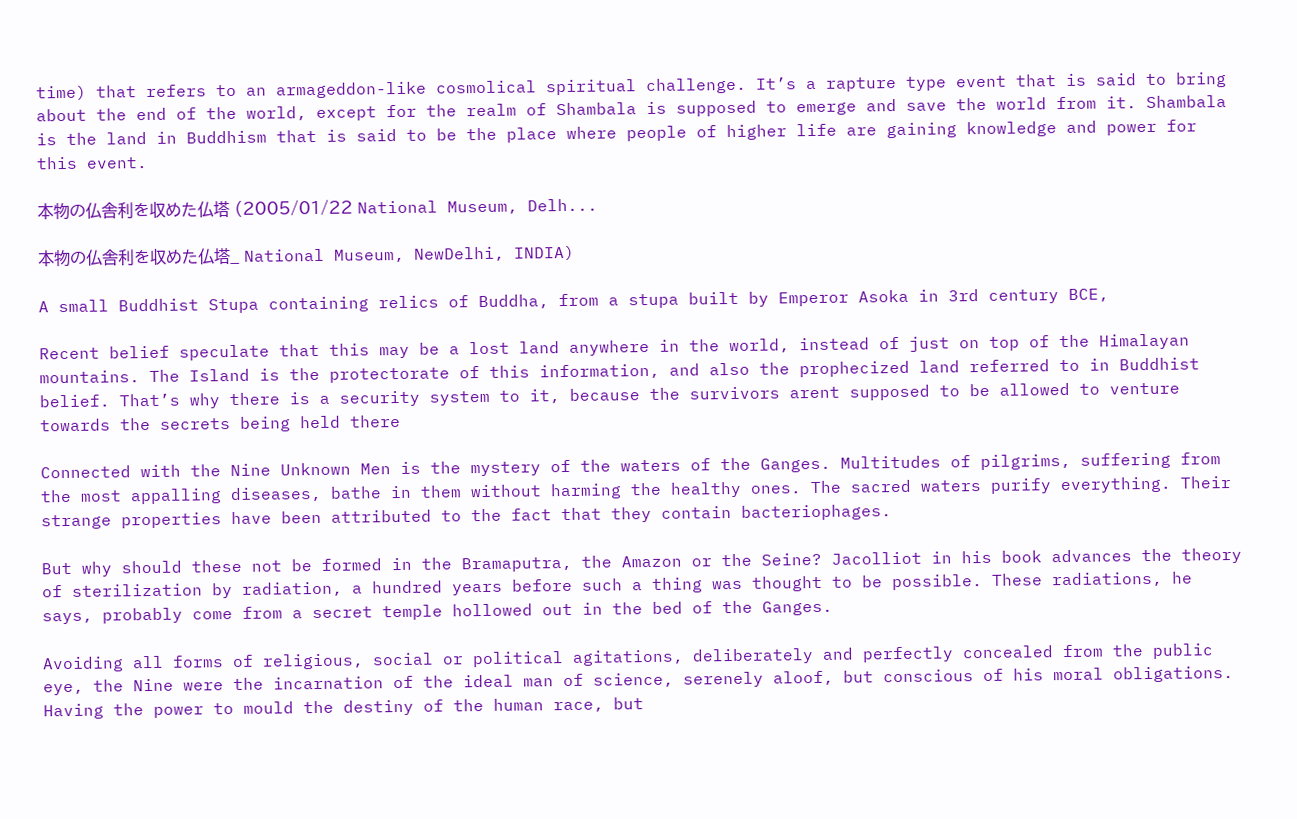time) that refers to an armageddon-like cosmolical spiritual challenge. It’s a rapture type event that is said to bring about the end of the world, except for the realm of Shambala is supposed to emerge and save the world from it. Shambala is the land in Buddhism that is said to be the place where people of higher life are gaining knowledge and power for this event.

本物の仏舎利を収めた仏塔 (2005/01/22 National Museum, Delh...

本物の仏舎利を収めた仏塔_ National Museum, NewDelhi, INDIA)

A small Buddhist Stupa containing relics of Buddha, from a stupa built by Emperor Asoka in 3rd century BCE,

Recent belief speculate that this may be a lost land anywhere in the world, instead of just on top of the Himalayan mountains. The Island is the protectorate of this information, and also the prophecized land referred to in Buddhist belief. That’s why there is a security system to it, because the survivors arent supposed to be allowed to venture towards the secrets being held there

Connected with the Nine Unknown Men is the mystery of the waters of the Ganges. Multitudes of pilgrims, suffering from the most appalling diseases, bathe in them without harming the healthy ones. The sacred waters purify everything. Their strange properties have been attributed to the fact that they contain bacteriophages.

But why should these not be formed in the Bramaputra, the Amazon or the Seine? Jacolliot in his book advances the theory of sterilization by radiation, a hundred years before such a thing was thought to be possible. These radiations, he says, probably come from a secret temple hollowed out in the bed of the Ganges.

Avoiding all forms of religious, social or political agitations, deliberately and perfectly concealed from the public eye, the Nine were the incarnation of the ideal man of science, serenely aloof, but conscious of his moral obligations. Having the power to mould the destiny of the human race, but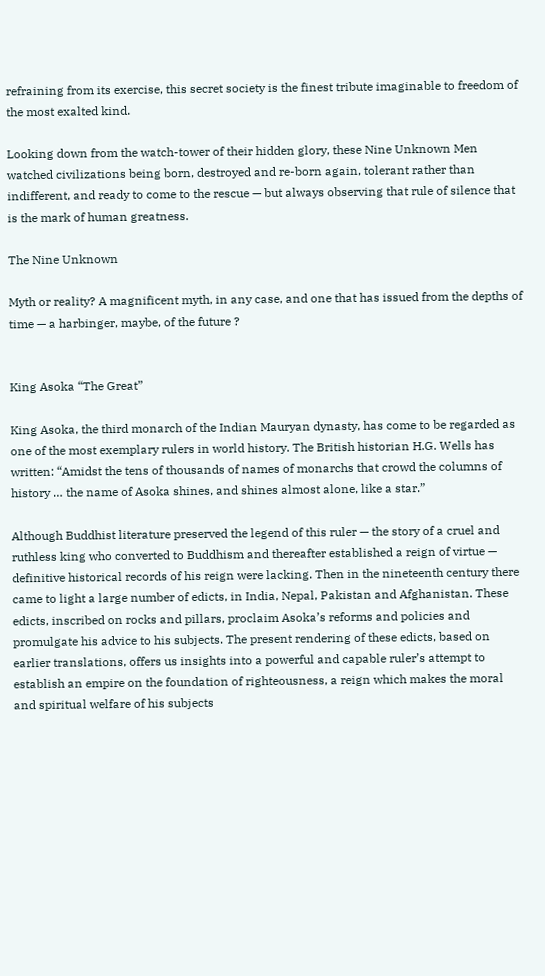refraining from its exercise, this secret society is the finest tribute imaginable to freedom of the most exalted kind.

Looking down from the watch-tower of their hidden glory, these Nine Unknown Men watched civilizations being born, destroyed and re-born again, tolerant rather than indifferent, and ready to come to the rescue — but always observing that rule of silence that is the mark of human greatness.

The Nine Unknown

Myth or reality? A magnificent myth, in any case, and one that has issued from the depths of time — a harbinger, maybe, of the future ?


King Asoka “The Great”

King Asoka, the third monarch of the Indian Mauryan dynasty, has come to be regarded as one of the most exemplary rulers in world history. The British historian H.G. Wells has written: “Amidst the tens of thousands of names of monarchs that crowd the columns of history … the name of Asoka shines, and shines almost alone, like a star.”

Although Buddhist literature preserved the legend of this ruler — the story of a cruel and ruthless king who converted to Buddhism and thereafter established a reign of virtue — definitive historical records of his reign were lacking. Then in the nineteenth century there came to light a large number of edicts, in India, Nepal, Pakistan and Afghanistan. These edicts, inscribed on rocks and pillars, proclaim Asoka’s reforms and policies and promulgate his advice to his subjects. The present rendering of these edicts, based on earlier translations, offers us insights into a powerful and capable ruler’s attempt to establish an empire on the foundation of righteousness, a reign which makes the moral and spiritual welfare of his subjects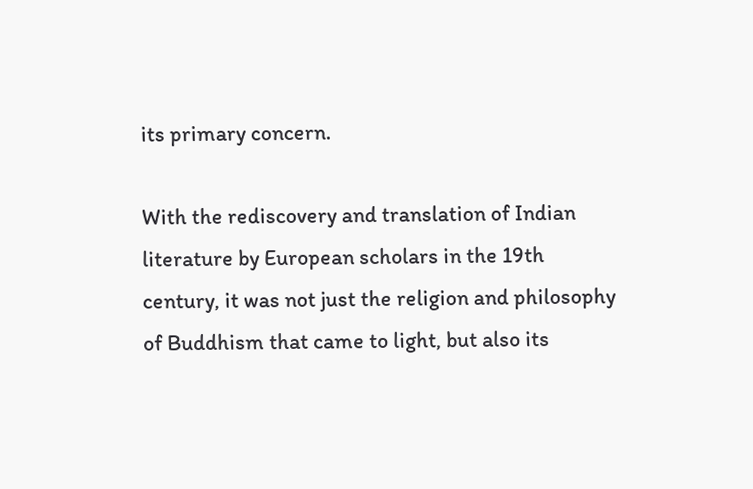its primary concern.

With the rediscovery and translation of Indian literature by European scholars in the 19th century, it was not just the religion and philosophy of Buddhism that came to light, but also its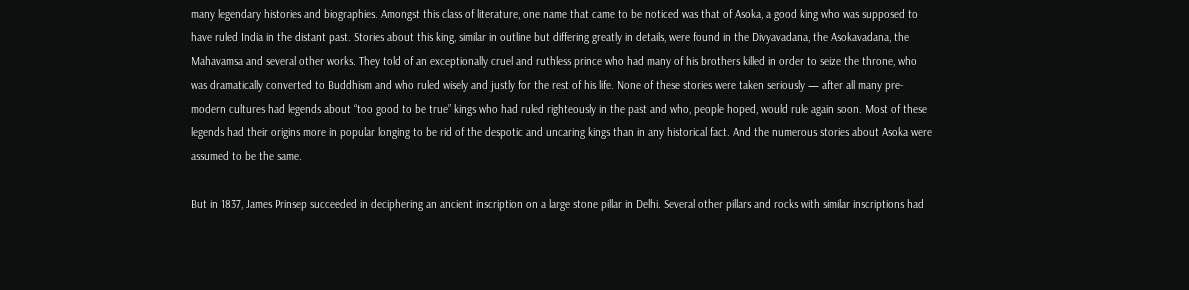many legendary histories and biographies. Amongst this class of literature, one name that came to be noticed was that of Asoka, a good king who was supposed to have ruled India in the distant past. Stories about this king, similar in outline but differing greatly in details, were found in the Divyavadana, the Asokavadana, the Mahavamsa and several other works. They told of an exceptionally cruel and ruthless prince who had many of his brothers killed in order to seize the throne, who was dramatically converted to Buddhism and who ruled wisely and justly for the rest of his life. None of these stories were taken seriously — after all many pre-modern cultures had legends about “too good to be true” kings who had ruled righteously in the past and who, people hoped, would rule again soon. Most of these legends had their origins more in popular longing to be rid of the despotic and uncaring kings than in any historical fact. And the numerous stories about Asoka were assumed to be the same.

But in 1837, James Prinsep succeeded in deciphering an ancient inscription on a large stone pillar in Delhi. Several other pillars and rocks with similar inscriptions had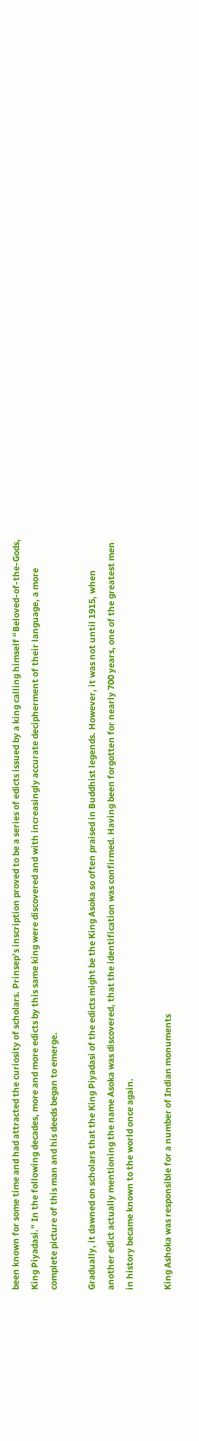been known for some time and had attracted the curiosity of scholars. Prinsep’s inscription proved to be a series of edicts issued by a king calling himself “Beloved-of-the-Gods, King Piyadasi.” In the following decades, more and more edicts by this same king were discovered and with increasingly accurate decipherment of their language, a more complete picture of this man and his deeds began to emerge.

Gradually, it dawned on scholars that the King Piyadasi of the edicts might be the King Asoka so often praised in Buddhist legends. However, it was not until 1915, when another edict actually mentioning the name Asoka was discovered, that the identification was confirmed. Having been forgotten for nearly 700 years, one of the greatest men in history became known to the world once again.

King Ashoka was responsible for a number of Indian monuments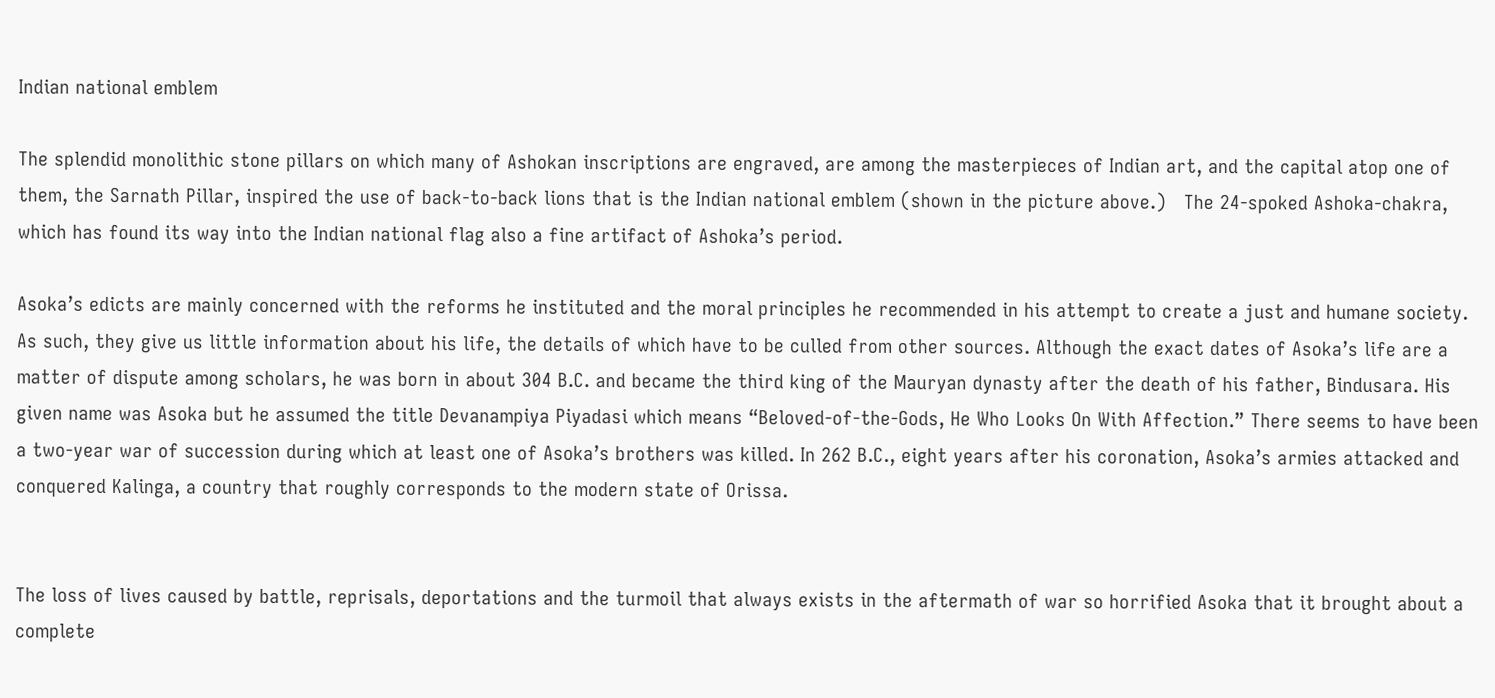Indian national emblem

The splendid monolithic stone pillars on which many of Ashokan inscriptions are engraved, are among the masterpieces of Indian art, and the capital atop one of them, the Sarnath Pillar, inspired the use of back-to-back lions that is the Indian national emblem (shown in the picture above.)   The 24-spoked Ashoka-chakra, which has found its way into the Indian national flag also a fine artifact of Ashoka’s period.

Asoka’s edicts are mainly concerned with the reforms he instituted and the moral principles he recommended in his attempt to create a just and humane society. As such, they give us little information about his life, the details of which have to be culled from other sources. Although the exact dates of Asoka’s life are a matter of dispute among scholars, he was born in about 304 B.C. and became the third king of the Mauryan dynasty after the death of his father, Bindusara. His given name was Asoka but he assumed the title Devanampiya Piyadasi which means “Beloved-of-the-Gods, He Who Looks On With Affection.” There seems to have been a two-year war of succession during which at least one of Asoka’s brothers was killed. In 262 B.C., eight years after his coronation, Asoka’s armies attacked and conquered Kalinga, a country that roughly corresponds to the modern state of Orissa.


The loss of lives caused by battle, reprisals, deportations and the turmoil that always exists in the aftermath of war so horrified Asoka that it brought about a complete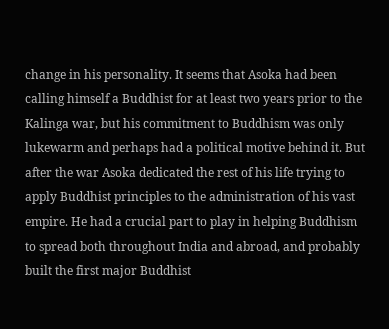change in his personality. It seems that Asoka had been calling himself a Buddhist for at least two years prior to the Kalinga war, but his commitment to Buddhism was only lukewarm and perhaps had a political motive behind it. But after the war Asoka dedicated the rest of his life trying to apply Buddhist principles to the administration of his vast empire. He had a crucial part to play in helping Buddhism to spread both throughout India and abroad, and probably built the first major Buddhist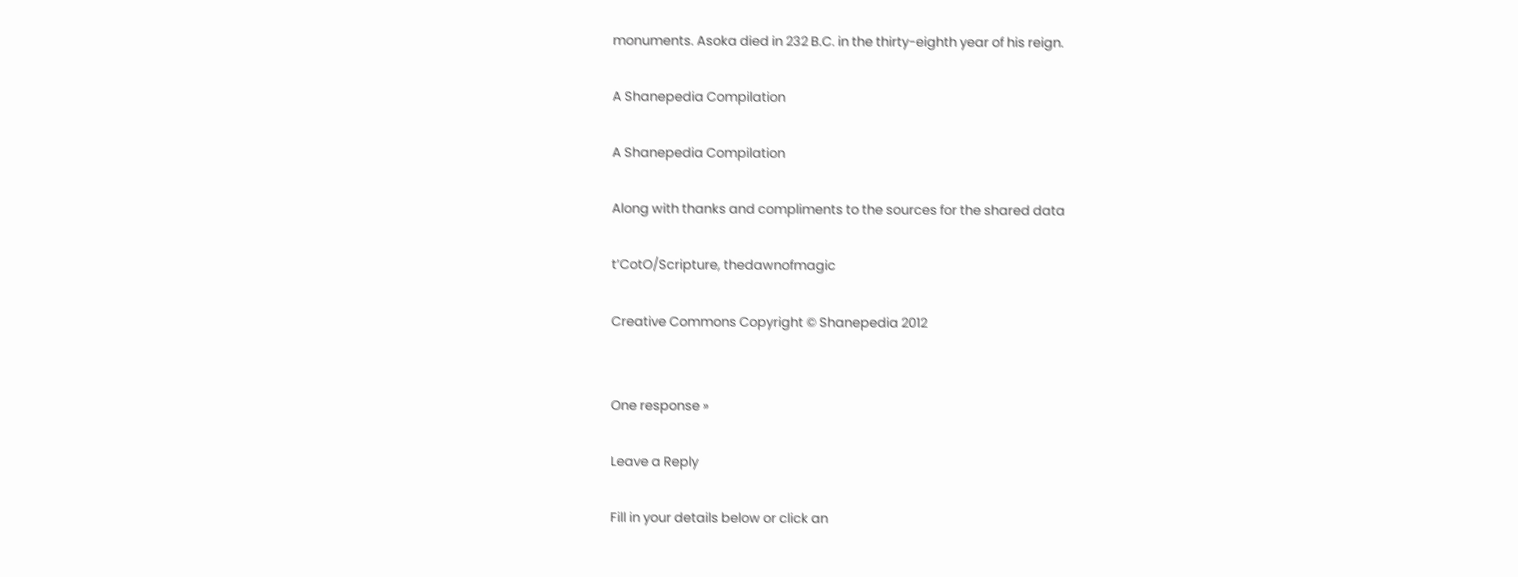monuments. Asoka died in 232 B.C. in the thirty-eighth year of his reign.

A Shanepedia Compilation

A Shanepedia Compilation

Along with thanks and compliments to the sources for the shared data

t’CotO/Scripture, thedawnofmagic

Creative Commons Copyright © Shanepedia 2012


One response »

Leave a Reply

Fill in your details below or click an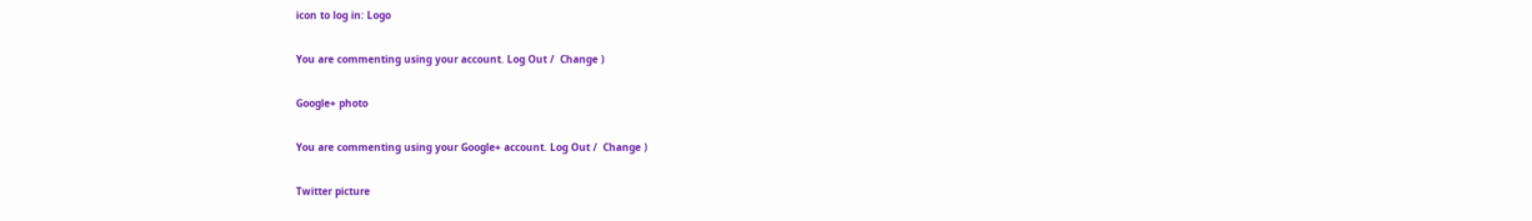icon to log in: Logo

You are commenting using your account. Log Out /  Change )

Google+ photo

You are commenting using your Google+ account. Log Out /  Change )

Twitter picture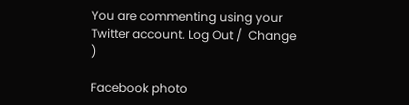You are commenting using your Twitter account. Log Out /  Change )

Facebook photo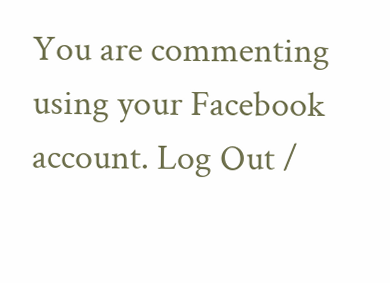You are commenting using your Facebook account. Log Out /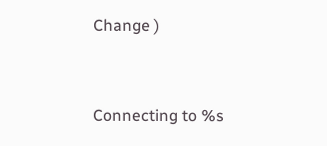Change )


Connecting to %s